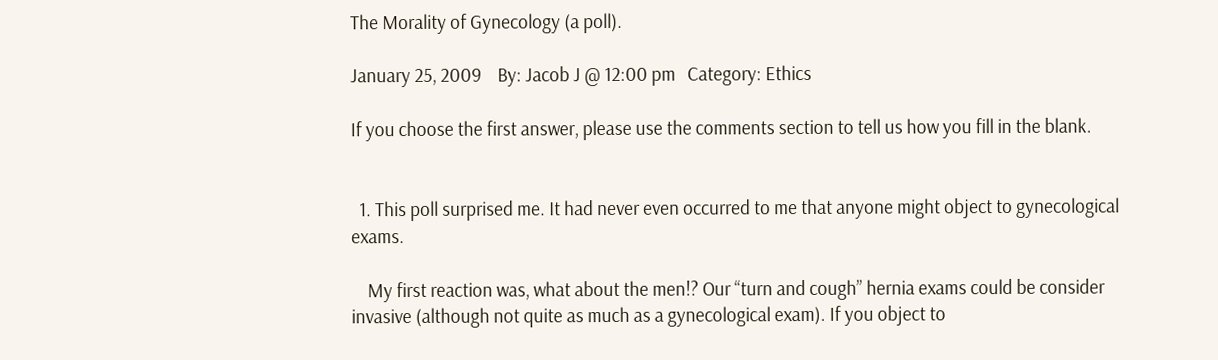The Morality of Gynecology (a poll).

January 25, 2009    By: Jacob J @ 12:00 pm   Category: Ethics

If you choose the first answer, please use the comments section to tell us how you fill in the blank.


  1. This poll surprised me. It had never even occurred to me that anyone might object to gynecological exams.

    My first reaction was, what about the men!? Our “turn and cough” hernia exams could be consider invasive (although not quite as much as a gynecological exam). If you object to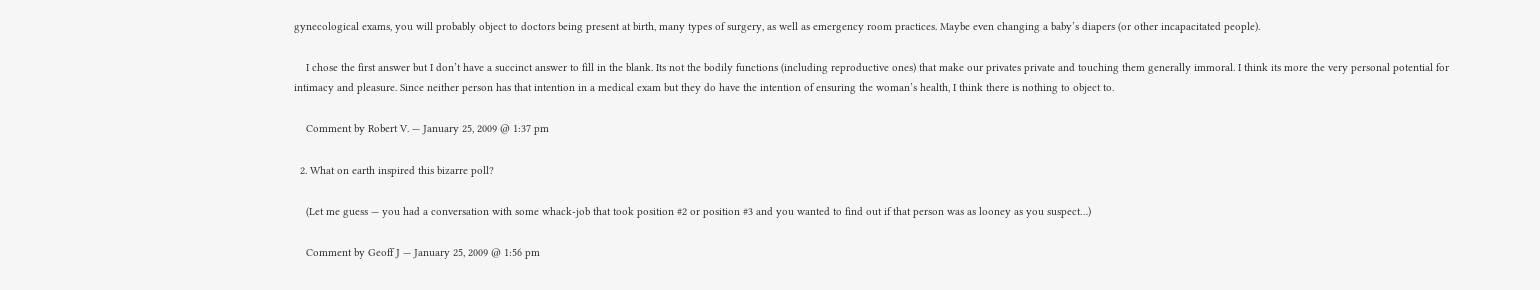gynecological exams, you will probably object to doctors being present at birth, many types of surgery, as well as emergency room practices. Maybe even changing a baby’s diapers (or other incapacitated people).

    I chose the first answer but I don’t have a succinct answer to fill in the blank. Its not the bodily functions (including reproductive ones) that make our privates private and touching them generally immoral. I think its more the very personal potential for intimacy and pleasure. Since neither person has that intention in a medical exam but they do have the intention of ensuring the woman’s health, I think there is nothing to object to.

    Comment by Robert V. — January 25, 2009 @ 1:37 pm

  2. What on earth inspired this bizarre poll?

    (Let me guess — you had a conversation with some whack-job that took position #2 or position #3 and you wanted to find out if that person was as looney as you suspect…)

    Comment by Geoff J — January 25, 2009 @ 1:56 pm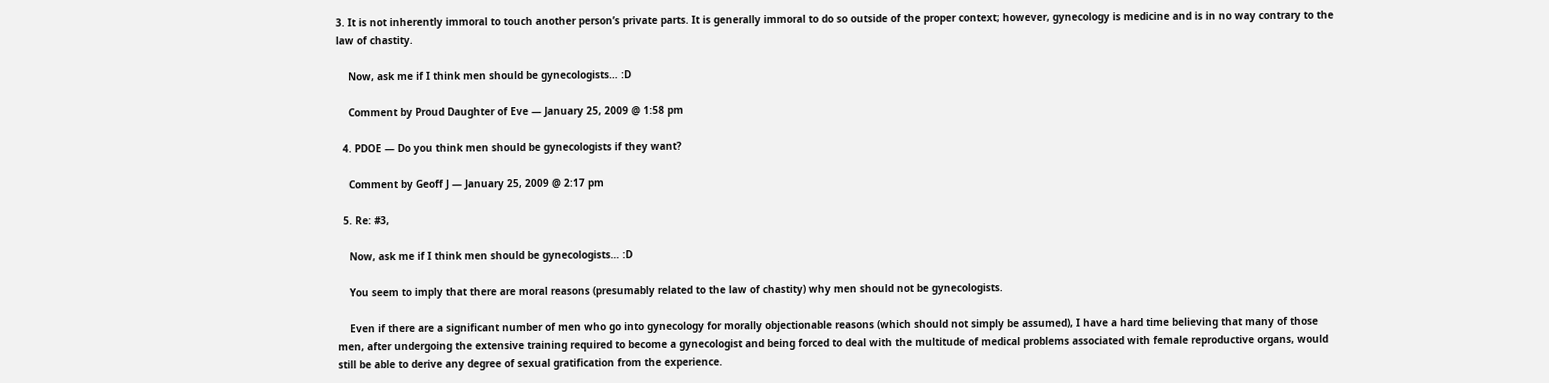3. It is not inherently immoral to touch another person’s private parts. It is generally immoral to do so outside of the proper context; however, gynecology is medicine and is in no way contrary to the law of chastity.

    Now, ask me if I think men should be gynecologists… :D

    Comment by Proud Daughter of Eve — January 25, 2009 @ 1:58 pm

  4. PDOE — Do you think men should be gynecologists if they want?

    Comment by Geoff J — January 25, 2009 @ 2:17 pm

  5. Re: #3,

    Now, ask me if I think men should be gynecologists… :D

    You seem to imply that there are moral reasons (presumably related to the law of chastity) why men should not be gynecologists.

    Even if there are a significant number of men who go into gynecology for morally objectionable reasons (which should not simply be assumed), I have a hard time believing that many of those men, after undergoing the extensive training required to become a gynecologist and being forced to deal with the multitude of medical problems associated with female reproductive organs, would still be able to derive any degree of sexual gratification from the experience.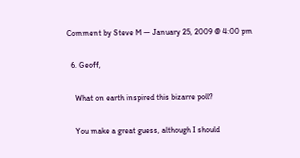Comment by Steve M — January 25, 2009 @ 4:00 pm

  6. Geoff,

    What on earth inspired this bizarre poll?

    You make a great guess, although I should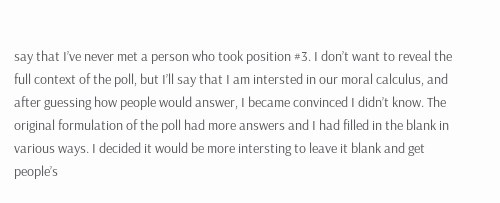say that I’ve never met a person who took position #3. I don’t want to reveal the full context of the poll, but I’ll say that I am intersted in our moral calculus, and after guessing how people would answer, I became convinced I didn’t know. The original formulation of the poll had more answers and I had filled in the blank in various ways. I decided it would be more intersting to leave it blank and get people’s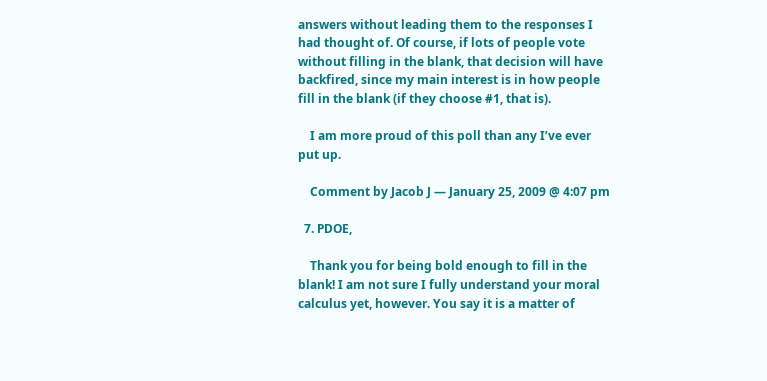answers without leading them to the responses I had thought of. Of course, if lots of people vote without filling in the blank, that decision will have backfired, since my main interest is in how people fill in the blank (if they choose #1, that is).

    I am more proud of this poll than any I’ve ever put up.

    Comment by Jacob J — January 25, 2009 @ 4:07 pm

  7. PDOE,

    Thank you for being bold enough to fill in the blank! I am not sure I fully understand your moral calculus yet, however. You say it is a matter of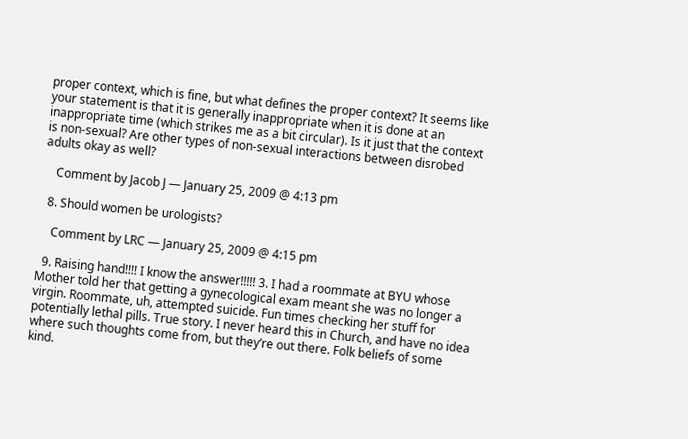proper context, which is fine, but what defines the proper context? It seems like your statement is that it is generally inappropriate when it is done at an inappropriate time (which strikes me as a bit circular). Is it just that the context is non-sexual? Are other types of non-sexual interactions between disrobed adults okay as well?

    Comment by Jacob J — January 25, 2009 @ 4:13 pm

  8. Should women be urologists?

    Comment by LRC — January 25, 2009 @ 4:15 pm

  9. Raising hand!!!! I know the answer!!!!! 3. I had a roommate at BYU whose Mother told her that getting a gynecological exam meant she was no longer a virgin. Roommate, uh, attempted suicide. Fun times checking her stuff for potentially lethal pills. True story. I never heard this in Church, and have no idea where such thoughts come from, but they’re out there. Folk beliefs of some kind.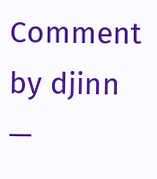Comment by djinn —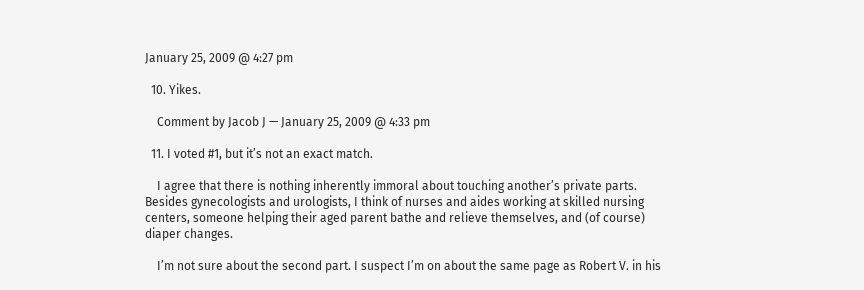January 25, 2009 @ 4:27 pm

  10. Yikes.

    Comment by Jacob J — January 25, 2009 @ 4:33 pm

  11. I voted #1, but it’s not an exact match.

    I agree that there is nothing inherently immoral about touching another’s private parts. Besides gynecologists and urologists, I think of nurses and aides working at skilled nursing centers, someone helping their aged parent bathe and relieve themselves, and (of course) diaper changes.

    I’m not sure about the second part. I suspect I’m on about the same page as Robert V. in his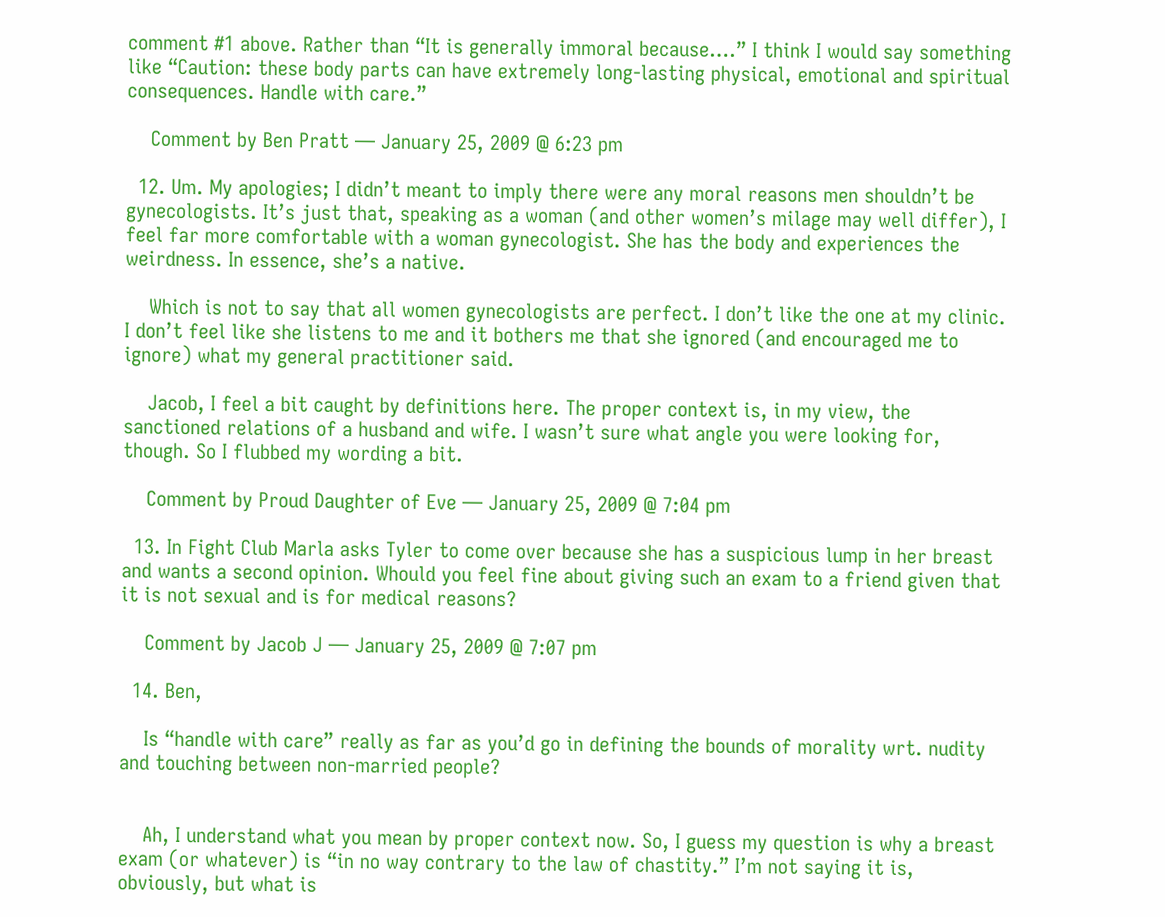comment #1 above. Rather than “It is generally immoral because….” I think I would say something like “Caution: these body parts can have extremely long-lasting physical, emotional and spiritual consequences. Handle with care.”

    Comment by Ben Pratt — January 25, 2009 @ 6:23 pm

  12. Um. My apologies; I didn’t meant to imply there were any moral reasons men shouldn’t be gynecologists. It’s just that, speaking as a woman (and other women’s milage may well differ), I feel far more comfortable with a woman gynecologist. She has the body and experiences the weirdness. In essence, she’s a native.

    Which is not to say that all women gynecologists are perfect. I don’t like the one at my clinic. I don’t feel like she listens to me and it bothers me that she ignored (and encouraged me to ignore) what my general practitioner said.

    Jacob, I feel a bit caught by definitions here. The proper context is, in my view, the sanctioned relations of a husband and wife. I wasn’t sure what angle you were looking for, though. So I flubbed my wording a bit.

    Comment by Proud Daughter of Eve — January 25, 2009 @ 7:04 pm

  13. In Fight Club Marla asks Tyler to come over because she has a suspicious lump in her breast and wants a second opinion. Whould you feel fine about giving such an exam to a friend given that it is not sexual and is for medical reasons?

    Comment by Jacob J — January 25, 2009 @ 7:07 pm

  14. Ben,

    Is “handle with care” really as far as you’d go in defining the bounds of morality wrt. nudity and touching between non-married people?


    Ah, I understand what you mean by proper context now. So, I guess my question is why a breast exam (or whatever) is “in no way contrary to the law of chastity.” I’m not saying it is, obviously, but what is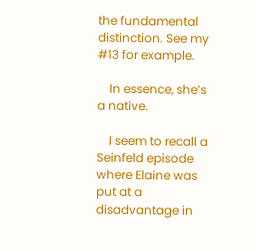the fundamental distinction. See my #13 for example.

    In essence, she’s a native.

    I seem to recall a Seinfeld episode where Elaine was put at a disadvantage in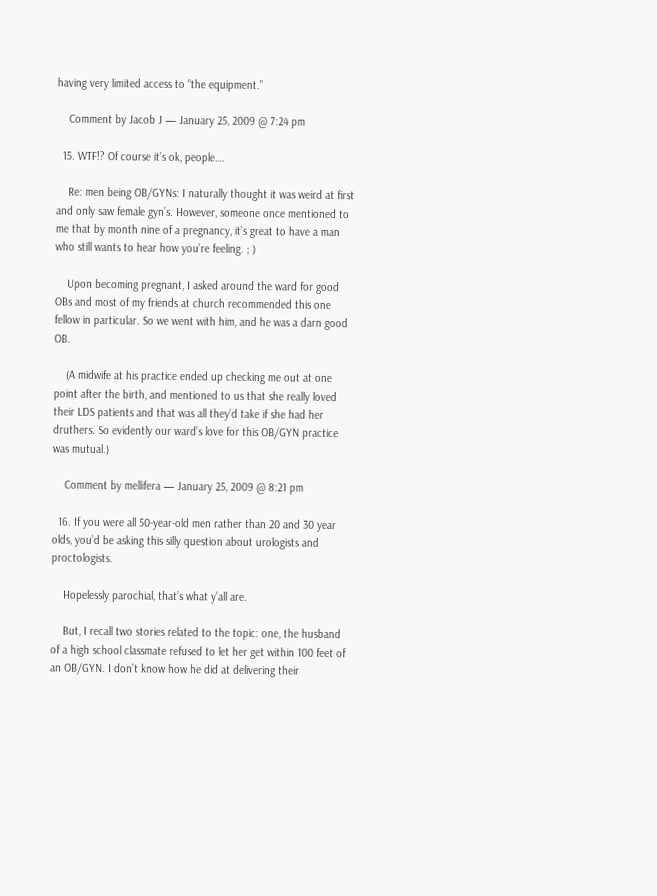having very limited access to “the equipment.”

    Comment by Jacob J — January 25, 2009 @ 7:24 pm

  15. WTF!? Of course it’s ok, people….

    Re: men being OB/GYNs: I naturally thought it was weird at first and only saw female gyn’s. However, someone once mentioned to me that by month nine of a pregnancy, it’s great to have a man who still wants to hear how you’re feeling. ; )

    Upon becoming pregnant, I asked around the ward for good OBs and most of my friends at church recommended this one fellow in particular. So we went with him, and he was a darn good OB.

    (A midwife at his practice ended up checking me out at one point after the birth, and mentioned to us that she really loved their LDS patients and that was all they’d take if she had her druthers. So evidently our ward’s love for this OB/GYN practice was mutual.)

    Comment by mellifera — January 25, 2009 @ 8:21 pm

  16. If you were all 50-year-old men rather than 20 and 30 year olds, you’d be asking this silly question about urologists and proctologists.

    Hopelessly parochial, that’s what y’all are.

    But, I recall two stories related to the topic: one, the husband of a high school classmate refused to let her get within 100 feet of an OB/GYN. I don’t know how he did at delivering their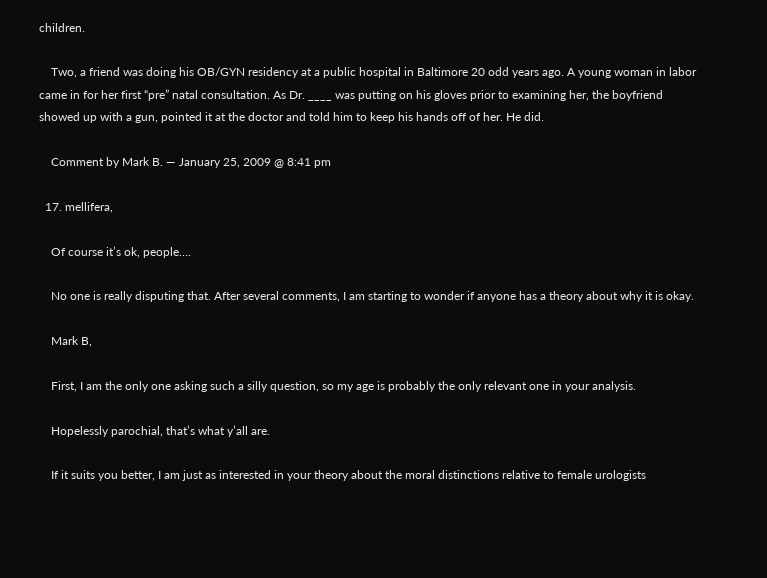children.

    Two, a friend was doing his OB/GYN residency at a public hospital in Baltimore 20 odd years ago. A young woman in labor came in for her first “pre” natal consultation. As Dr. ____ was putting on his gloves prior to examining her, the boyfriend showed up with a gun, pointed it at the doctor and told him to keep his hands off of her. He did.

    Comment by Mark B. — January 25, 2009 @ 8:41 pm

  17. mellifera,

    Of course it’s ok, people….

    No one is really disputing that. After several comments, I am starting to wonder if anyone has a theory about why it is okay.

    Mark B,

    First, I am the only one asking such a silly question, so my age is probably the only relevant one in your analysis.

    Hopelessly parochial, that’s what y’all are.

    If it suits you better, I am just as interested in your theory about the moral distinctions relative to female urologists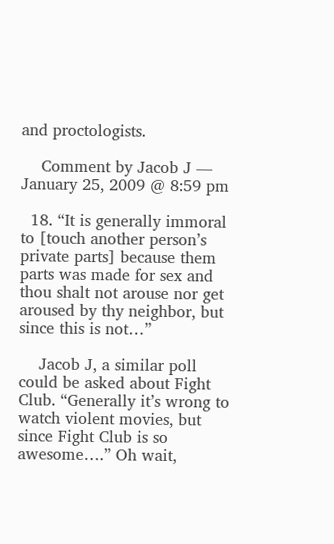and proctologists.

    Comment by Jacob J — January 25, 2009 @ 8:59 pm

  18. “It is generally immoral to [touch another person’s private parts] because them parts was made for sex and thou shalt not arouse nor get aroused by thy neighbor, but since this is not…”

    Jacob J, a similar poll could be asked about Fight Club. “Generally it’s wrong to watch violent movies, but since Fight Club is so awesome….” Oh wait,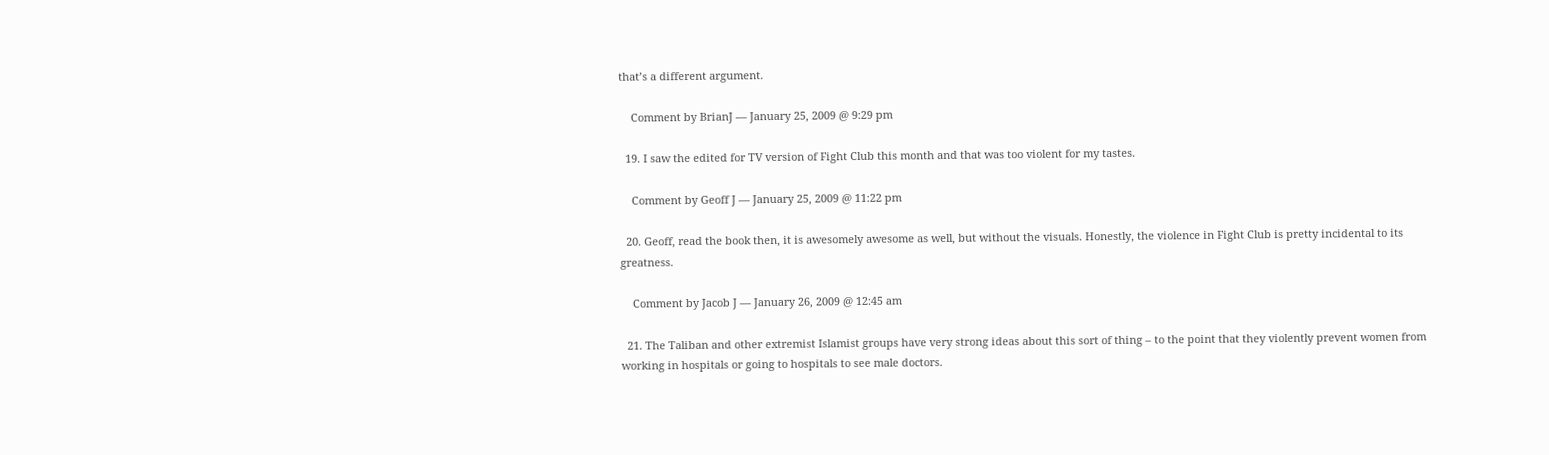that’s a different argument.

    Comment by BrianJ — January 25, 2009 @ 9:29 pm

  19. I saw the edited for TV version of Fight Club this month and that was too violent for my tastes.

    Comment by Geoff J — January 25, 2009 @ 11:22 pm

  20. Geoff, read the book then, it is awesomely awesome as well, but without the visuals. Honestly, the violence in Fight Club is pretty incidental to its greatness.

    Comment by Jacob J — January 26, 2009 @ 12:45 am

  21. The Taliban and other extremist Islamist groups have very strong ideas about this sort of thing – to the point that they violently prevent women from working in hospitals or going to hospitals to see male doctors.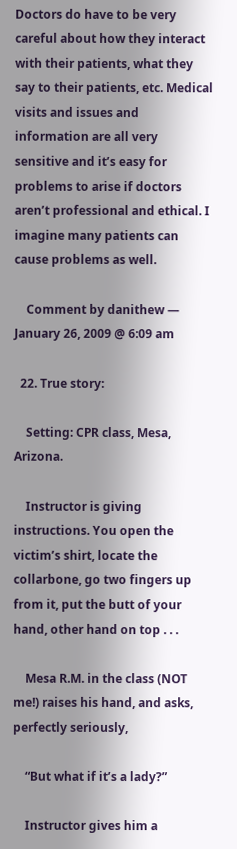Doctors do have to be very careful about how they interact with their patients, what they say to their patients, etc. Medical visits and issues and information are all very sensitive and it’s easy for problems to arise if doctors aren’t professional and ethical. I imagine many patients can cause problems as well.

    Comment by danithew — January 26, 2009 @ 6:09 am

  22. True story:

    Setting: CPR class, Mesa, Arizona.

    Instructor is giving instructions. You open the victim’s shirt, locate the collarbone, go two fingers up from it, put the butt of your hand, other hand on top . . .

    Mesa R.M. in the class (NOT me!) raises his hand, and asks, perfectly seriously,

    “But what if it’s a lady?”

    Instructor gives him a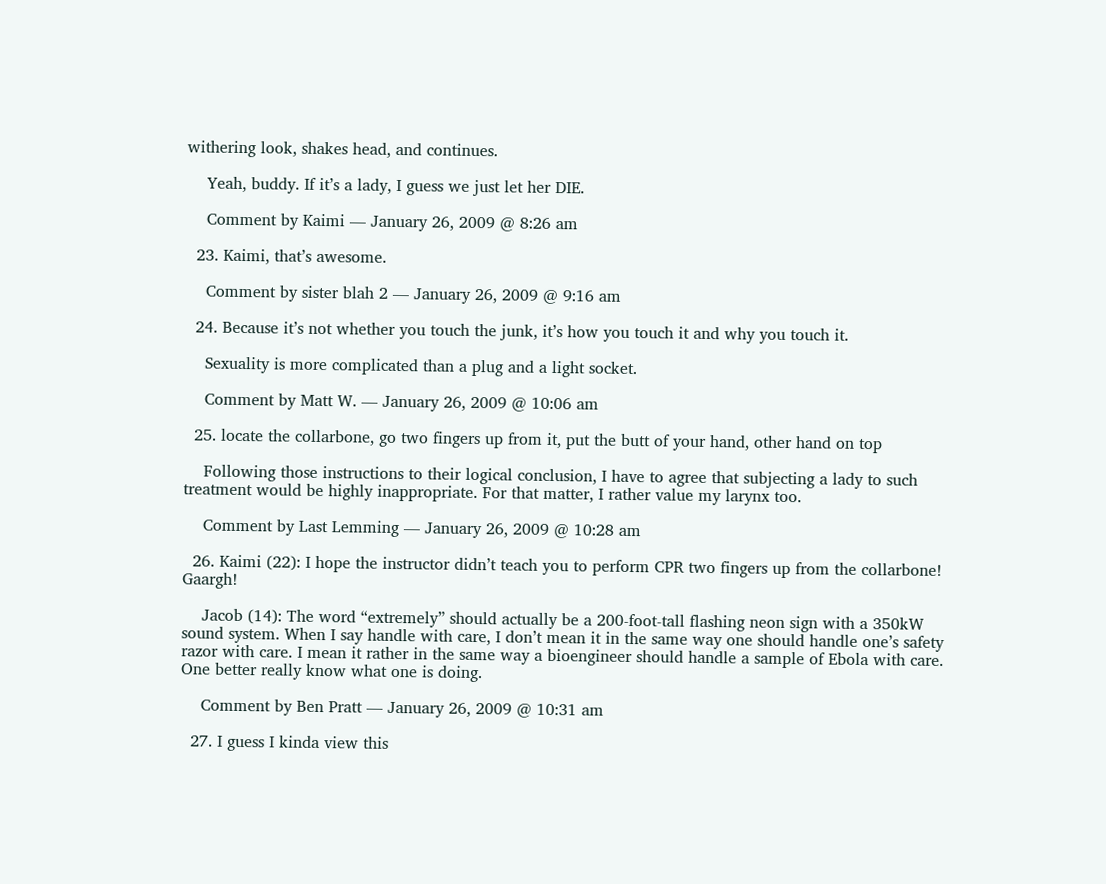withering look, shakes head, and continues.

    Yeah, buddy. If it’s a lady, I guess we just let her DIE.

    Comment by Kaimi — January 26, 2009 @ 8:26 am

  23. Kaimi, that’s awesome.

    Comment by sister blah 2 — January 26, 2009 @ 9:16 am

  24. Because it’s not whether you touch the junk, it’s how you touch it and why you touch it.

    Sexuality is more complicated than a plug and a light socket.

    Comment by Matt W. — January 26, 2009 @ 10:06 am

  25. locate the collarbone, go two fingers up from it, put the butt of your hand, other hand on top

    Following those instructions to their logical conclusion, I have to agree that subjecting a lady to such treatment would be highly inappropriate. For that matter, I rather value my larynx too.

    Comment by Last Lemming — January 26, 2009 @ 10:28 am

  26. Kaimi (22): I hope the instructor didn’t teach you to perform CPR two fingers up from the collarbone! Gaargh!

    Jacob (14): The word “extremely” should actually be a 200-foot-tall flashing neon sign with a 350kW sound system. When I say handle with care, I don’t mean it in the same way one should handle one’s safety razor with care. I mean it rather in the same way a bioengineer should handle a sample of Ebola with care. One better really know what one is doing.

    Comment by Ben Pratt — January 26, 2009 @ 10:31 am

  27. I guess I kinda view this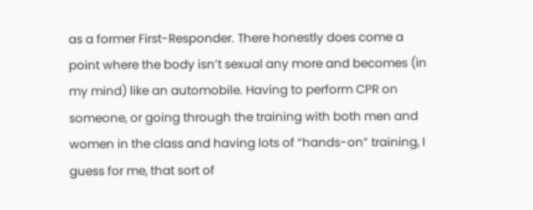as a former First-Responder. There honestly does come a point where the body isn’t sexual any more and becomes (in my mind) like an automobile. Having to perform CPR on someone, or going through the training with both men and women in the class and having lots of “hands-on” training, I guess for me, that sort of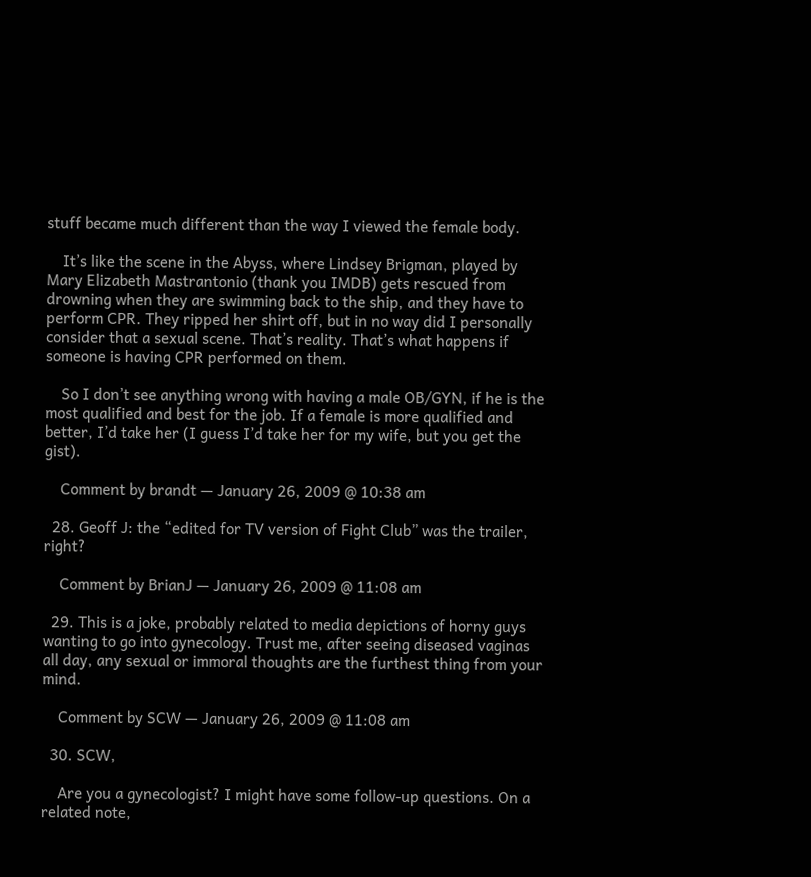stuff became much different than the way I viewed the female body.

    It’s like the scene in the Abyss, where Lindsey Brigman, played by Mary Elizabeth Mastrantonio (thank you IMDB) gets rescued from drowning when they are swimming back to the ship, and they have to perform CPR. They ripped her shirt off, but in no way did I personally consider that a sexual scene. That’s reality. That’s what happens if someone is having CPR performed on them.

    So I don’t see anything wrong with having a male OB/GYN, if he is the most qualified and best for the job. If a female is more qualified and better, I’d take her (I guess I’d take her for my wife, but you get the gist).

    Comment by brandt — January 26, 2009 @ 10:38 am

  28. Geoff J: the “edited for TV version of Fight Club” was the trailer, right?

    Comment by BrianJ — January 26, 2009 @ 11:08 am

  29. This is a joke, probably related to media depictions of horny guys wanting to go into gynecology. Trust me, after seeing diseased vaginas all day, any sexual or immoral thoughts are the furthest thing from your mind.

    Comment by SCW — January 26, 2009 @ 11:08 am

  30. SCW,

    Are you a gynecologist? I might have some follow-up questions. On a related note,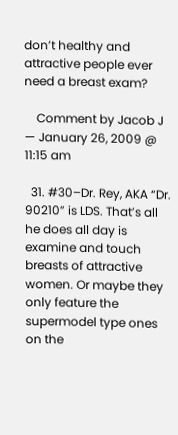don’t healthy and attractive people ever need a breast exam?

    Comment by Jacob J — January 26, 2009 @ 11:15 am

  31. #30–Dr. Rey, AKA “Dr. 90210” is LDS. That’s all he does all day is examine and touch breasts of attractive women. Or maybe they only feature the supermodel type ones on the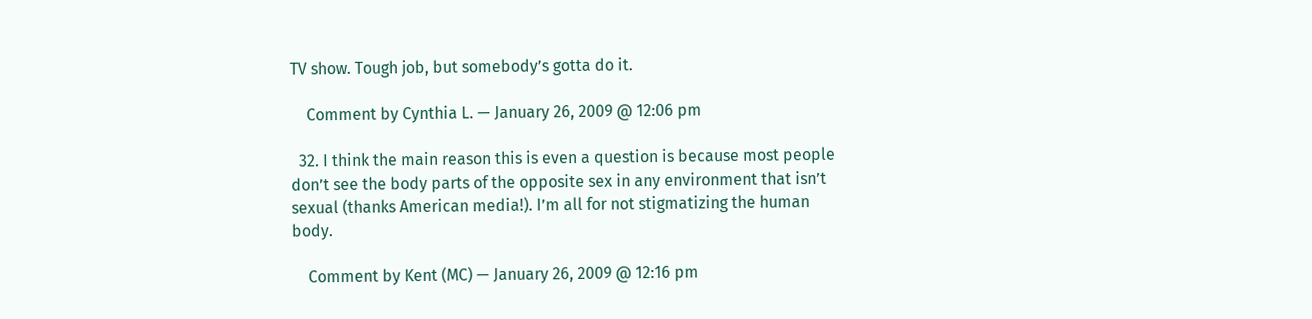TV show. Tough job, but somebody’s gotta do it.

    Comment by Cynthia L. — January 26, 2009 @ 12:06 pm

  32. I think the main reason this is even a question is because most people don’t see the body parts of the opposite sex in any environment that isn’t sexual (thanks American media!). I’m all for not stigmatizing the human body.

    Comment by Kent (MC) — January 26, 2009 @ 12:16 pm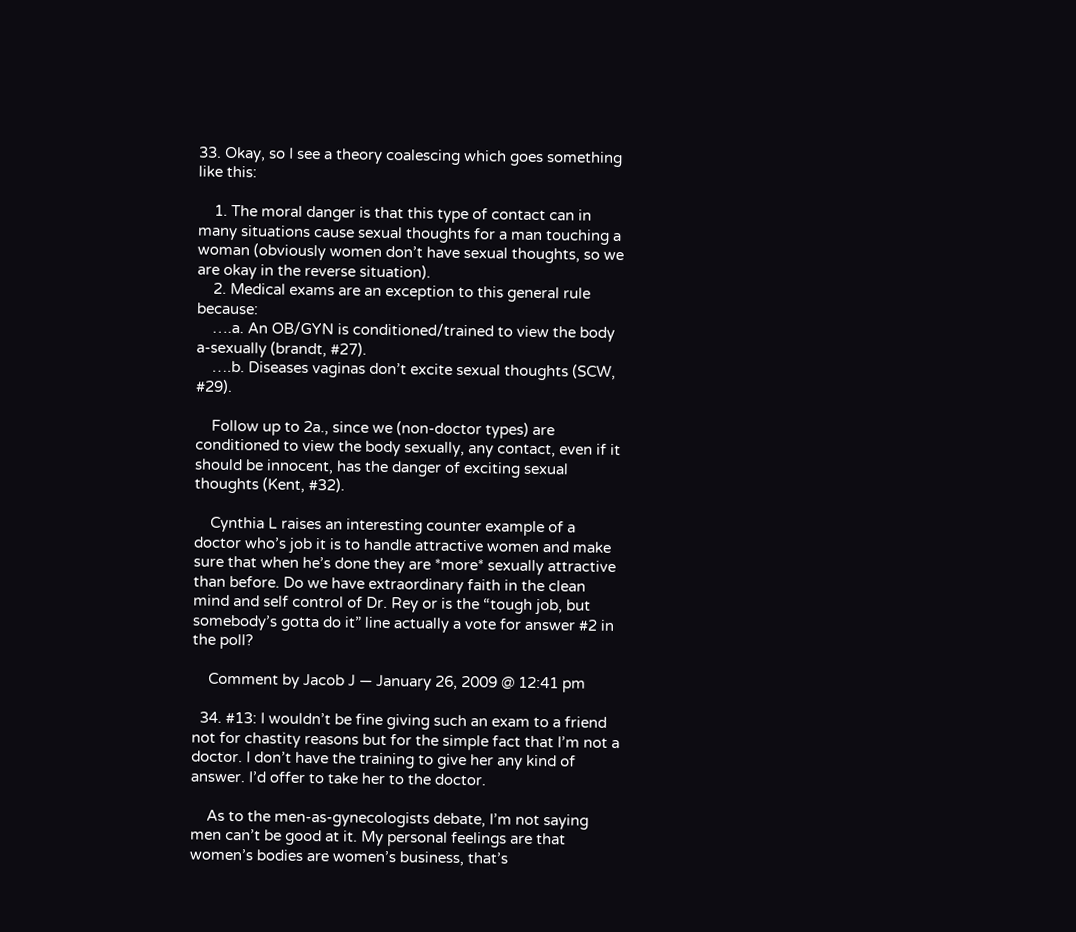33. Okay, so I see a theory coalescing which goes something like this:

    1. The moral danger is that this type of contact can in many situations cause sexual thoughts for a man touching a woman (obviously women don’t have sexual thoughts, so we are okay in the reverse situation).
    2. Medical exams are an exception to this general rule because:
    ….a. An OB/GYN is conditioned/trained to view the body a-sexually (brandt, #27).
    ….b. Diseases vaginas don’t excite sexual thoughts (SCW, #29).

    Follow up to 2a., since we (non-doctor types) are conditioned to view the body sexually, any contact, even if it should be innocent, has the danger of exciting sexual thoughts (Kent, #32).

    Cynthia L raises an interesting counter example of a doctor who’s job it is to handle attractive women and make sure that when he’s done they are *more* sexually attractive than before. Do we have extraordinary faith in the clean mind and self control of Dr. Rey or is the “tough job, but somebody’s gotta do it” line actually a vote for answer #2 in the poll?

    Comment by Jacob J — January 26, 2009 @ 12:41 pm

  34. #13: I wouldn’t be fine giving such an exam to a friend not for chastity reasons but for the simple fact that I’m not a doctor. I don’t have the training to give her any kind of answer. I’d offer to take her to the doctor.

    As to the men-as-gynecologists debate, I’m not saying men can’t be good at it. My personal feelings are that women’s bodies are women’s business, that’s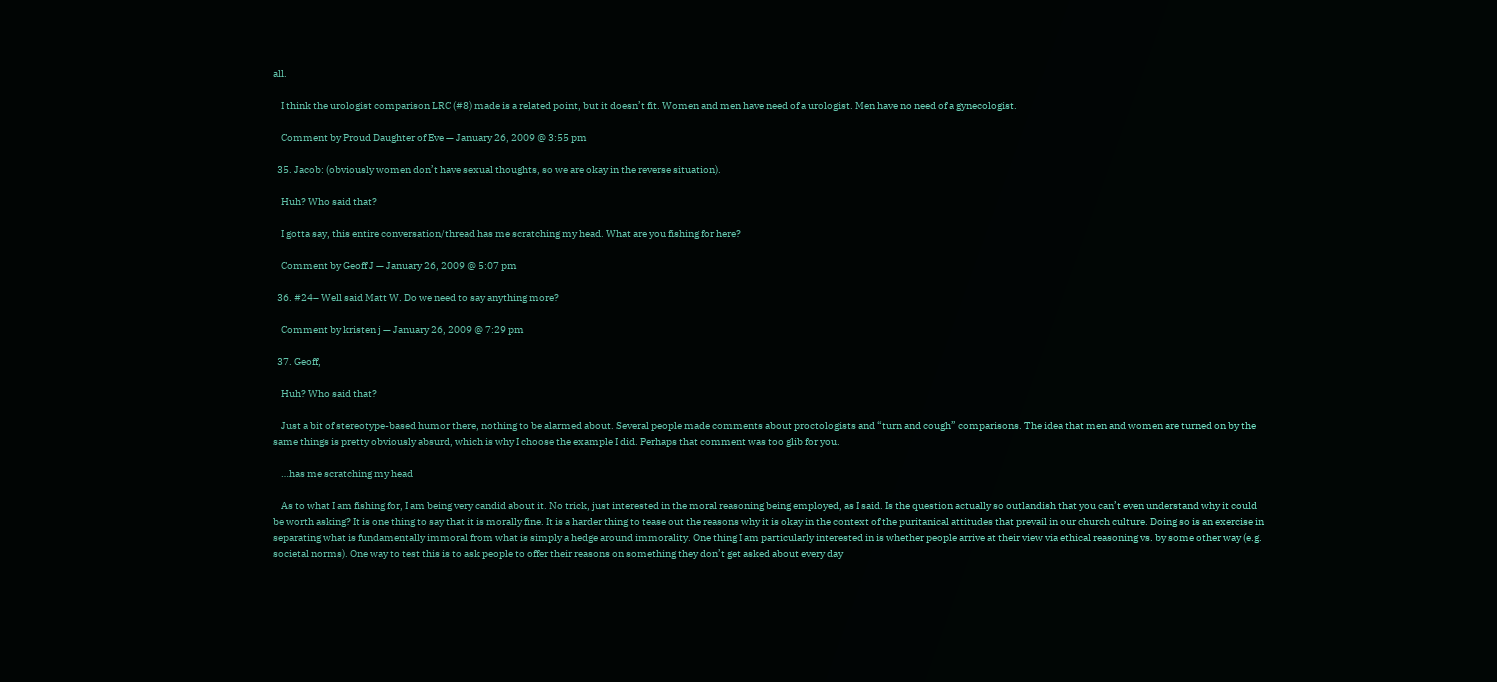all.

    I think the urologist comparison LRC (#8) made is a related point, but it doesn’t fit. Women and men have need of a urologist. Men have no need of a gynecologist.

    Comment by Proud Daughter of Eve — January 26, 2009 @ 3:55 pm

  35. Jacob: (obviously women don’t have sexual thoughts, so we are okay in the reverse situation).

    Huh? Who said that?

    I gotta say, this entire conversation/thread has me scratching my head. What are you fishing for here?

    Comment by Geoff J — January 26, 2009 @ 5:07 pm

  36. #24– Well said Matt W. Do we need to say anything more?

    Comment by kristen j — January 26, 2009 @ 7:29 pm

  37. Geoff,

    Huh? Who said that?

    Just a bit of stereotype-based humor there, nothing to be alarmed about. Several people made comments about proctologists and “turn and cough” comparisons. The idea that men and women are turned on by the same things is pretty obviously absurd, which is why I choose the example I did. Perhaps that comment was too glib for you.

    …has me scratching my head

    As to what I am fishing for, I am being very candid about it. No trick, just interested in the moral reasoning being employed, as I said. Is the question actually so outlandish that you can’t even understand why it could be worth asking? It is one thing to say that it is morally fine. It is a harder thing to tease out the reasons why it is okay in the context of the puritanical attitudes that prevail in our church culture. Doing so is an exercise in separating what is fundamentally immoral from what is simply a hedge around immorality. One thing I am particularly interested in is whether people arrive at their view via ethical reasoning vs. by some other way (e.g. societal norms). One way to test this is to ask people to offer their reasons on something they don’t get asked about every day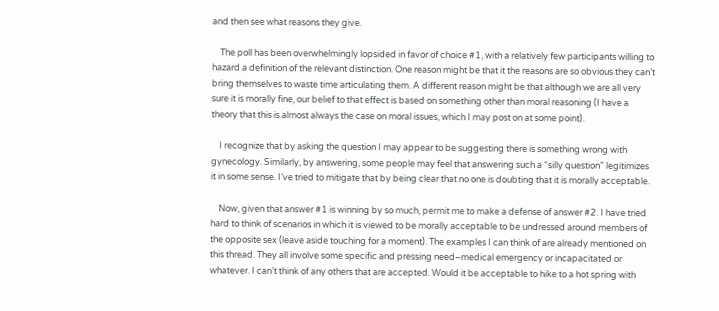and then see what reasons they give.

    The poll has been overwhelmingly lopsided in favor of choice #1, with a relatively few participants willing to hazard a definition of the relevant distinction. One reason might be that it the reasons are so obvious they can’t bring themselves to waste time articulating them. A different reason might be that although we are all very sure it is morally fine, our belief to that effect is based on something other than moral reasoning (I have a theory that this is almost always the case on moral issues, which I may post on at some point).

    I recognize that by asking the question I may appear to be suggesting there is something wrong with gynecology. Similarly, by answering, some people may feel that answering such a “silly question” legitimizes it in some sense. I’ve tried to mitigate that by being clear that no one is doubting that it is morally acceptable.

    Now, given that answer #1 is winning by so much, permit me to make a defense of answer #2. I have tried hard to think of scenarios in which it is viewed to be morally acceptable to be undressed around members of the opposite sex (leave aside touching for a moment). The examples I can think of are already mentioned on this thread. They all involve some specific and pressing need–medical emergency or incapacitated or whatever. I can’t think of any others that are accepted. Would it be acceptable to hike to a hot spring with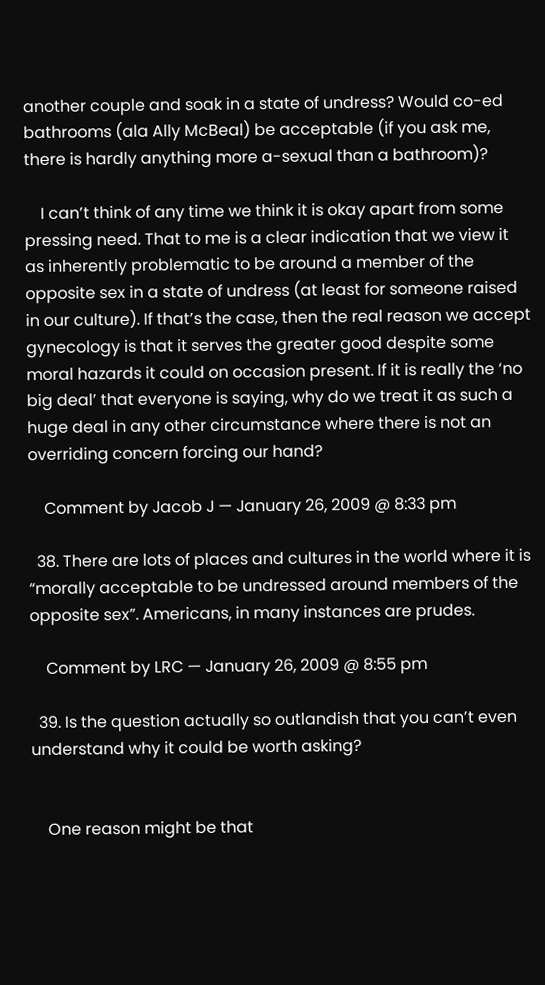another couple and soak in a state of undress? Would co-ed bathrooms (ala Ally McBeal) be acceptable (if you ask me, there is hardly anything more a-sexual than a bathroom)?

    I can’t think of any time we think it is okay apart from some pressing need. That to me is a clear indication that we view it as inherently problematic to be around a member of the opposite sex in a state of undress (at least for someone raised in our culture). If that’s the case, then the real reason we accept gynecology is that it serves the greater good despite some moral hazards it could on occasion present. If it is really the ‘no big deal’ that everyone is saying, why do we treat it as such a huge deal in any other circumstance where there is not an overriding concern forcing our hand?

    Comment by Jacob J — January 26, 2009 @ 8:33 pm

  38. There are lots of places and cultures in the world where it is “morally acceptable to be undressed around members of the opposite sex”. Americans, in many instances are prudes.

    Comment by LRC — January 26, 2009 @ 8:55 pm

  39. Is the question actually so outlandish that you can’t even understand why it could be worth asking?


    One reason might be that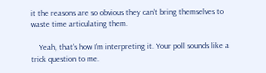it the reasons are so obvious they can’t bring themselves to waste time articulating them.

    Yeah, that’s how I’m interpreting it. Your poll sounds like a trick question to me.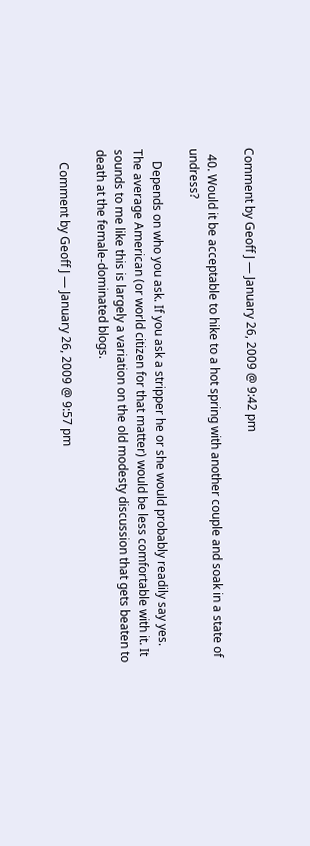Comment by Geoff J — January 26, 2009 @ 9:42 pm

  40. Would it be acceptable to hike to a hot spring with another couple and soak in a state of undress?

    Depends on who you ask. If you ask a stripper he or she would probably readily say yes. The average American (or world citizen for that matter) would be less comfortable with it. It sounds to me like this is largely a variation on the old modesty discussion that gets beaten to death at the female-dominated blogs.

    Comment by Geoff J — January 26, 2009 @ 9:57 pm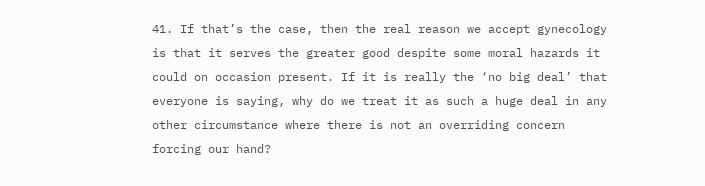41. If that’s the case, then the real reason we accept gynecology is that it serves the greater good despite some moral hazards it could on occasion present. If it is really the ‘no big deal’ that everyone is saying, why do we treat it as such a huge deal in any other circumstance where there is not an overriding concern forcing our hand?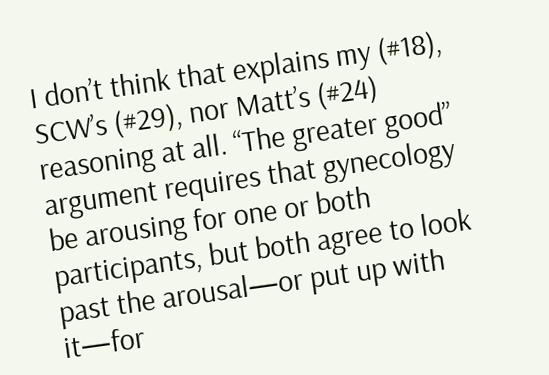I don’t think that explains my (#18), SCW’s (#29), nor Matt’s (#24) reasoning at all. “The greater good” argument requires that gynecology be arousing for one or both participants, but both agree to look past the arousal—or put up with it—for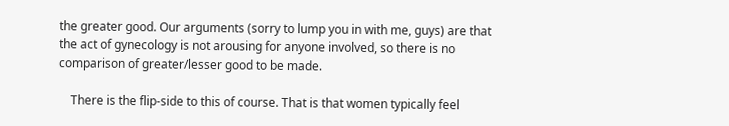the greater good. Our arguments (sorry to lump you in with me, guys) are that the act of gynecology is not arousing for anyone involved, so there is no comparison of greater/lesser good to be made.

    There is the flip-side to this of course. That is that women typically feel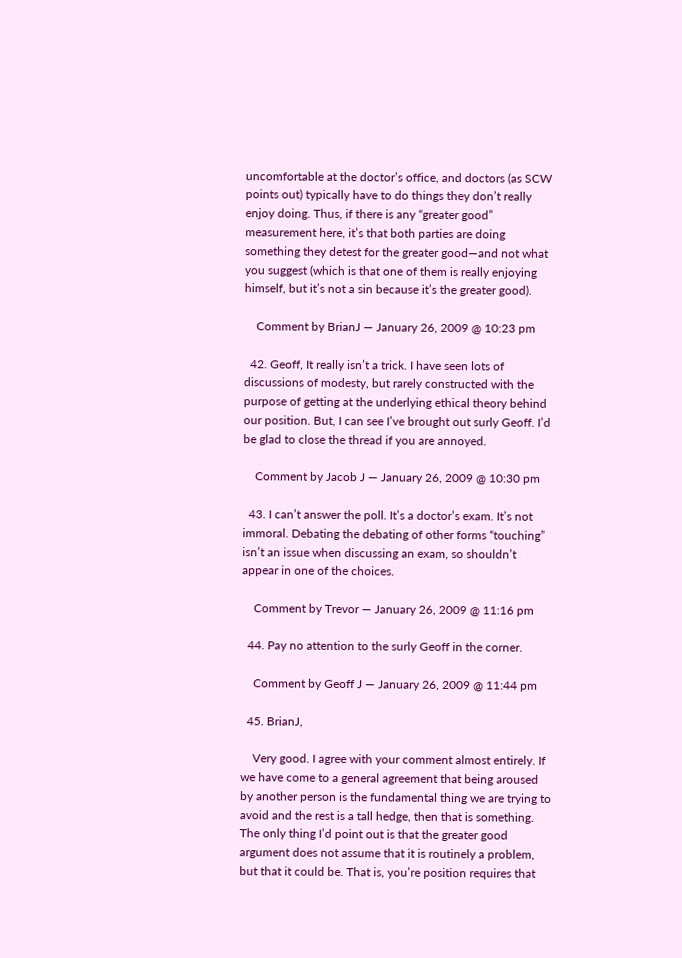uncomfortable at the doctor’s office, and doctors (as SCW points out) typically have to do things they don’t really enjoy doing. Thus, if there is any “greater good” measurement here, it’s that both parties are doing something they detest for the greater good—and not what you suggest (which is that one of them is really enjoying himself, but it’s not a sin because it’s the greater good).

    Comment by BrianJ — January 26, 2009 @ 10:23 pm

  42. Geoff, It really isn’t a trick. I have seen lots of discussions of modesty, but rarely constructed with the purpose of getting at the underlying ethical theory behind our position. But, I can see I’ve brought out surly Geoff. I’d be glad to close the thread if you are annoyed.

    Comment by Jacob J — January 26, 2009 @ 10:30 pm

  43. I can’t answer the poll. It’s a doctor’s exam. It’s not immoral. Debating the debating of other forms “touching” isn’t an issue when discussing an exam, so shouldn’t appear in one of the choices.

    Comment by Trevor — January 26, 2009 @ 11:16 pm

  44. Pay no attention to the surly Geoff in the corner.

    Comment by Geoff J — January 26, 2009 @ 11:44 pm

  45. BrianJ,

    Very good. I agree with your comment almost entirely. If we have come to a general agreement that being aroused by another person is the fundamental thing we are trying to avoid and the rest is a tall hedge, then that is something. The only thing I’d point out is that the greater good argument does not assume that it is routinely a problem, but that it could be. That is, you’re position requires that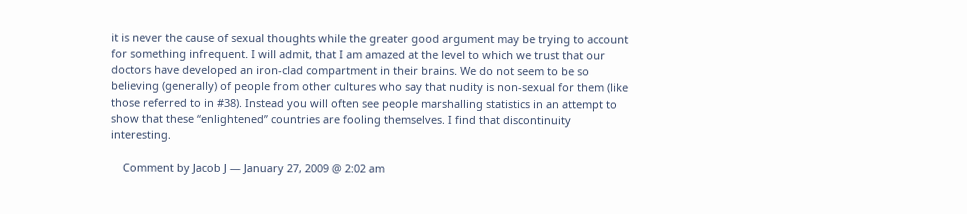it is never the cause of sexual thoughts while the greater good argument may be trying to account for something infrequent. I will admit, that I am amazed at the level to which we trust that our doctors have developed an iron-clad compartment in their brains. We do not seem to be so believing (generally) of people from other cultures who say that nudity is non-sexual for them (like those referred to in #38). Instead you will often see people marshalling statistics in an attempt to show that these “enlightened” countries are fooling themselves. I find that discontinuity interesting.

    Comment by Jacob J — January 27, 2009 @ 2:02 am